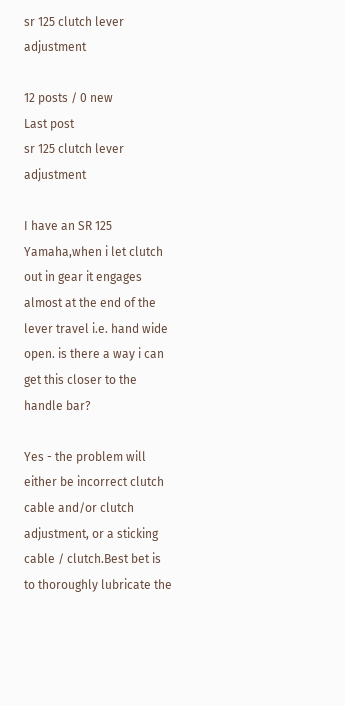sr 125 clutch lever adjustment

12 posts / 0 new
Last post
sr 125 clutch lever adjustment

I have an SR 125 Yamaha,when i let clutch out in gear it engages almost at the end of the lever travel i.e. hand wide open. is there a way i can get this closer to the handle bar?

Yes - the problem will either be incorrect clutch cable and/or clutch adjustment, or a sticking cable / clutch.Best bet is to thoroughly lubricate the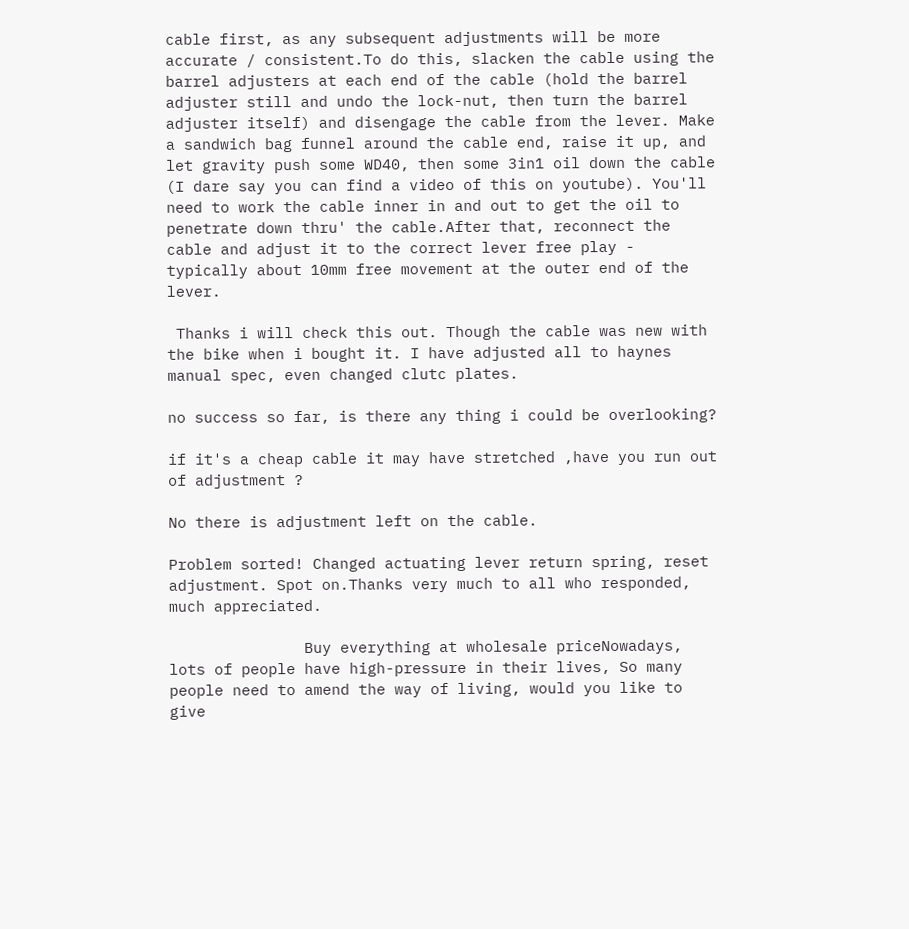cable first, as any subsequent adjustments will be more accurate / consistent.To do this, slacken the cable using the barrel adjusters at each end of the cable (hold the barrel adjuster still and undo the lock-nut, then turn the barrel adjuster itself) and disengage the cable from the lever. Make a sandwich bag funnel around the cable end, raise it up, and let gravity push some WD40, then some 3in1 oil down the cable (I dare say you can find a video of this on youtube). You'll need to work the cable inner in and out to get the oil to penetrate down thru' the cable.After that, reconnect the cable and adjust it to the correct lever free play - typically about 10mm free movement at the outer end of the lever.

 Thanks i will check this out. Though the cable was new with the bike when i bought it. I have adjusted all to haynes manual spec, even changed clutc plates.

no success so far, is there any thing i could be overlooking?

if it's a cheap cable it may have stretched ,have you run out of adjustment ?

No there is adjustment left on the cable.

Problem sorted! Changed actuating lever return spring, reset adjustment. Spot on.Thanks very much to all who responded, much appreciated.

               Buy everything at wholesale priceNowadays, lots of people have high-pressure in their lives, So many people need to amend the way of living, would you like to give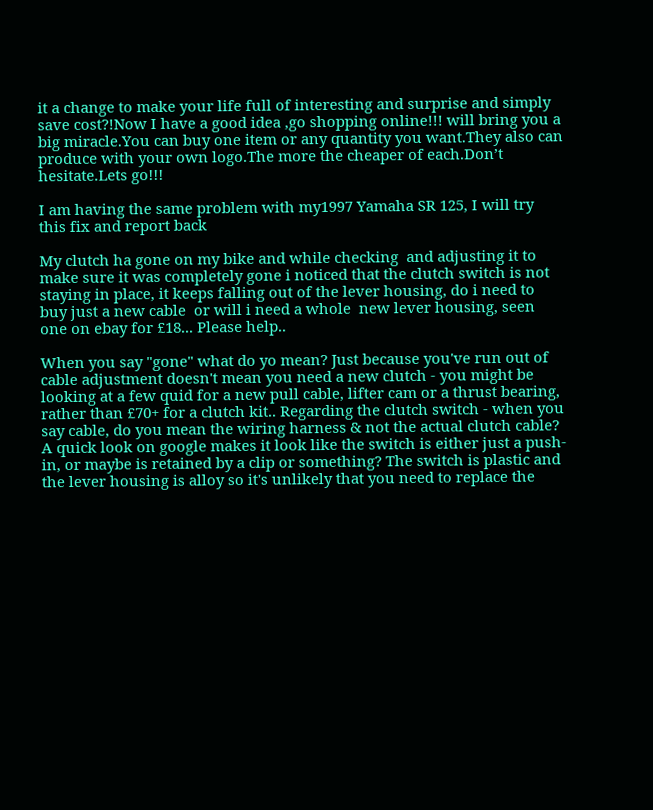it a change to make your life full of interesting and surprise and simply save cost?!Now I have a good idea ,go shopping online!!! will bring you a big miracle.You can buy one item or any quantity you want.They also can produce with your own logo.The more the cheaper of each.Don’t hesitate.Lets go!!!

I am having the same problem with my1997 Yamaha SR 125, I will try this fix and report back

My clutch ha gone on my bike and while checking  and adjusting it to make sure it was completely gone i noticed that the clutch switch is not staying in place, it keeps falling out of the lever housing, do i need to buy just a new cable  or will i need a whole  new lever housing, seen one on ebay for £18... Please help..

When you say "gone" what do yo mean? Just because you've run out of cable adjustment doesn't mean you need a new clutch - you might be looking at a few quid for a new pull cable, lifter cam or a thrust bearing, rather than £70+ for a clutch kit.. Regarding the clutch switch - when you say cable, do you mean the wiring harness & not the actual clutch cable? A quick look on google makes it look like the switch is either just a push-in, or maybe is retained by a clip or something? The switch is plastic and the lever housing is alloy so it's unlikely that you need to replace the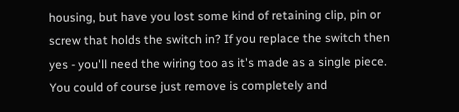housing, but have you lost some kind of retaining clip, pin or screw that holds the switch in? If you replace the switch then yes - you'll need the wiring too as it's made as a single piece. You could of course just remove is completely and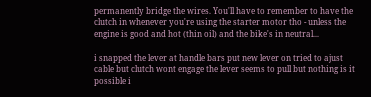permanently bridge the wires. You'll have to remember to have the clutch in whenever you're using the starter motor tho - unless the engine is good and hot (thin oil) and the bike's in neutral...

i snapped the lever at handle bars put new lever on tried to ajust cable but clutch wont engage the lever seems to pull but nothing is it possible i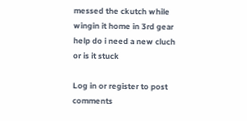messed the ckutch while wingin it home in 3rd gear help do i need a new cluch or is it stuck

Log in or register to post comments